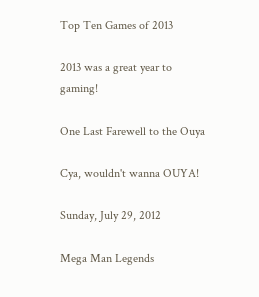Top Ten Games of 2013

2013 was a great year to gaming!

One Last Farewell to the Ouya

Cya, wouldn't wanna OUYA!

Sunday, July 29, 2012

Mega Man Legends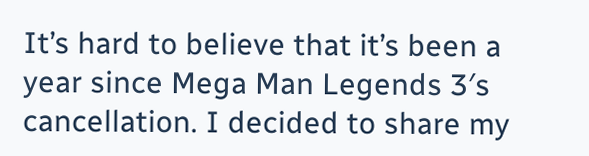It’s hard to believe that it’s been a year since Mega Man Legends 3′s cancellation. I decided to share my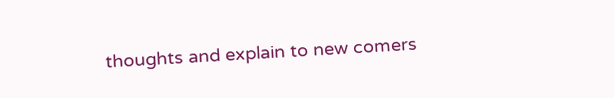thoughts and explain to new comers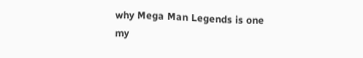why Mega Man Legends is one my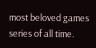most beloved games series of all time.